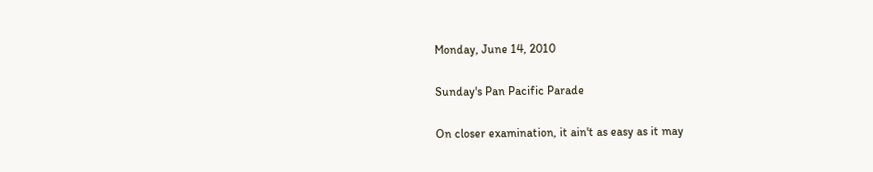Monday, June 14, 2010

Sunday's Pan Pacific Parade

On closer examination, it ain't as easy as it may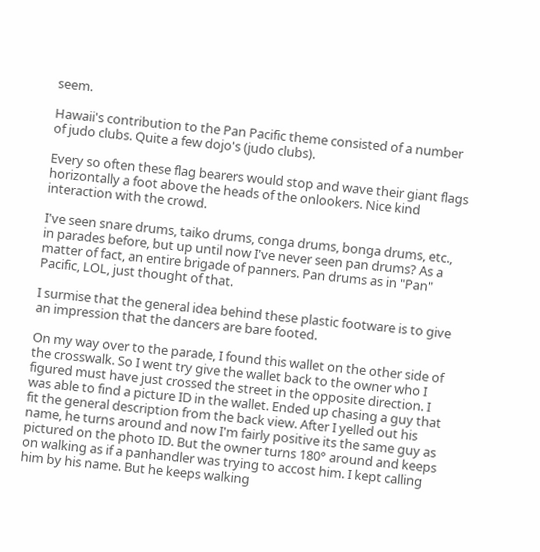seem.

Hawaii's contribution to the Pan Pacific theme consisted of a number of judo clubs. Quite a few dojo's (judo clubs).

Every so often these flag bearers would stop and wave their giant flags horizontally a foot above the heads of the onlookers. Nice kind interaction with the crowd.

I've seen snare drums, taiko drums, conga drums, bonga drums, etc., in parades before, but up until now I've never seen pan drums? As a matter of fact, an entire brigade of panners. Pan drums as in "Pan" Pacific, LOL, just thought of that.

I surmise that the general idea behind these plastic footware is to give an impression that the dancers are bare footed.

On my way over to the parade, I found this wallet on the other side of the crosswalk. So I went try give the wallet back to the owner who I figured must have just crossed the street in the opposite direction. I was able to find a picture ID in the wallet. Ended up chasing a guy that fit the general description from the back view. After I yelled out his name, he turns around and now I'm fairly positive its the same guy as pictured on the photo ID. But the owner turns 180° around and keeps on walking as if a panhandler was trying to accost him. I kept calling him by his name. But he keeps walking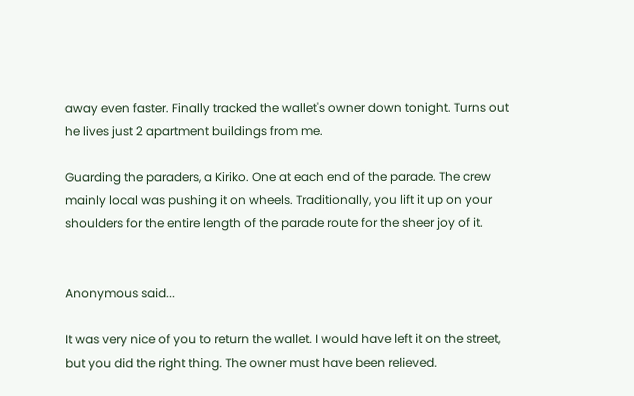away even faster. Finally tracked the wallet's owner down tonight. Turns out he lives just 2 apartment buildings from me.

Guarding the paraders, a Kiriko. One at each end of the parade. The crew mainly local was pushing it on wheels. Traditionally, you lift it up on your shoulders for the entire length of the parade route for the sheer joy of it.


Anonymous said...

It was very nice of you to return the wallet. I would have left it on the street, but you did the right thing. The owner must have been relieved.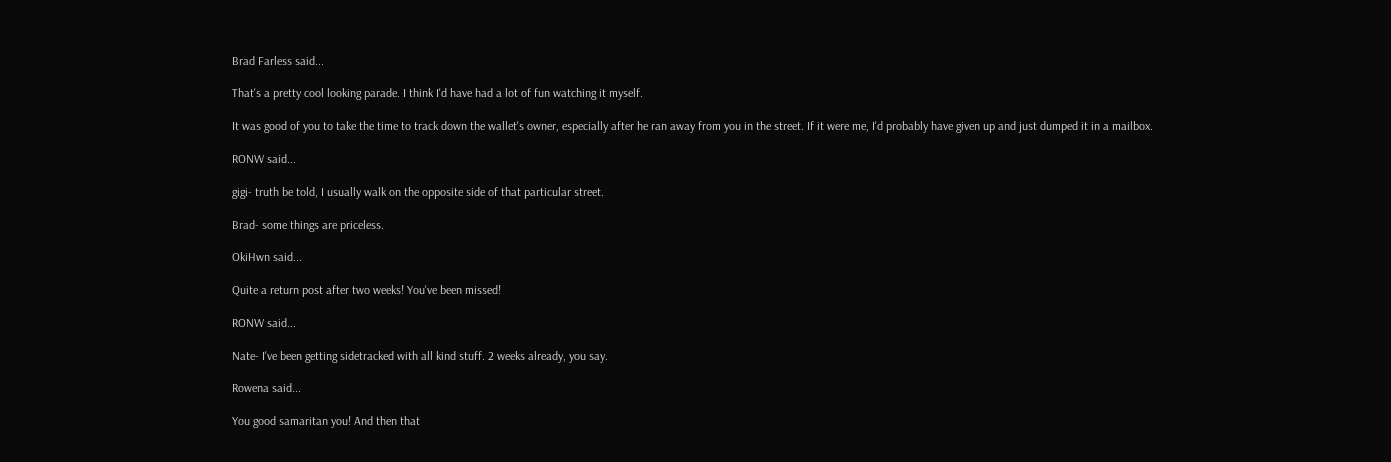Brad Farless said...

That's a pretty cool looking parade. I think I'd have had a lot of fun watching it myself.

It was good of you to take the time to track down the wallet's owner, especially after he ran away from you in the street. If it were me, I'd probably have given up and just dumped it in a mailbox.

RONW said...

gigi- truth be told, I usually walk on the opposite side of that particular street.

Brad- some things are priceless.

OkiHwn said...

Quite a return post after two weeks! You've been missed!

RONW said...

Nate- I've been getting sidetracked with all kind stuff. 2 weeks already, you say.

Rowena said...

You good samaritan you! And then that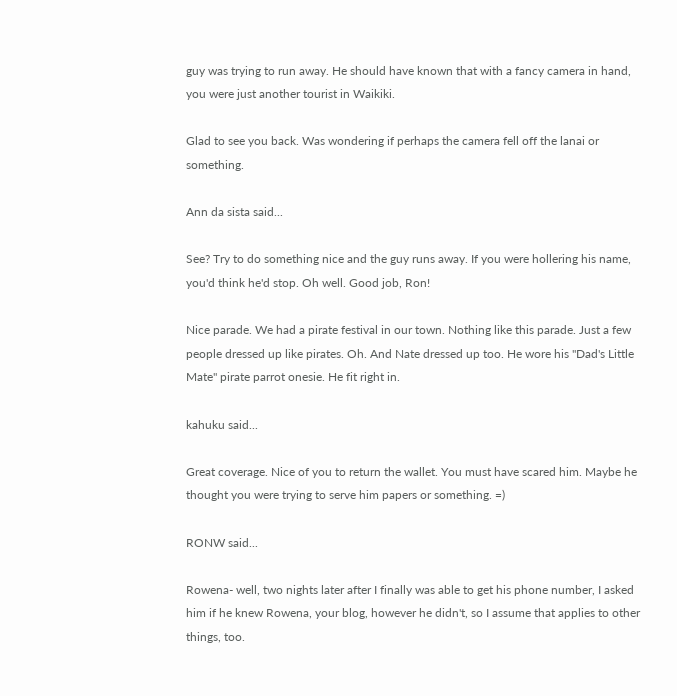guy was trying to run away. He should have known that with a fancy camera in hand, you were just another tourist in Waikiki.

Glad to see you back. Was wondering if perhaps the camera fell off the lanai or something.

Ann da sista said...

See? Try to do something nice and the guy runs away. If you were hollering his name, you'd think he'd stop. Oh well. Good job, Ron!

Nice parade. We had a pirate festival in our town. Nothing like this parade. Just a few people dressed up like pirates. Oh. And Nate dressed up too. He wore his "Dad's Little Mate" pirate parrot onesie. He fit right in.

kahuku said...

Great coverage. Nice of you to return the wallet. You must have scared him. Maybe he thought you were trying to serve him papers or something. =)

RONW said...

Rowena- well, two nights later after I finally was able to get his phone number, I asked him if he knew Rowena, your blog, however he didn't, so I assume that applies to other things, too.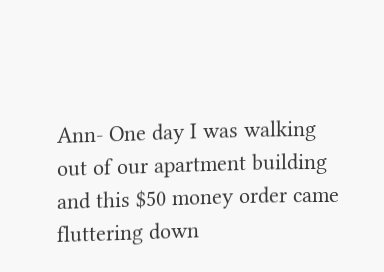Ann- One day I was walking out of our apartment building and this $50 money order came fluttering down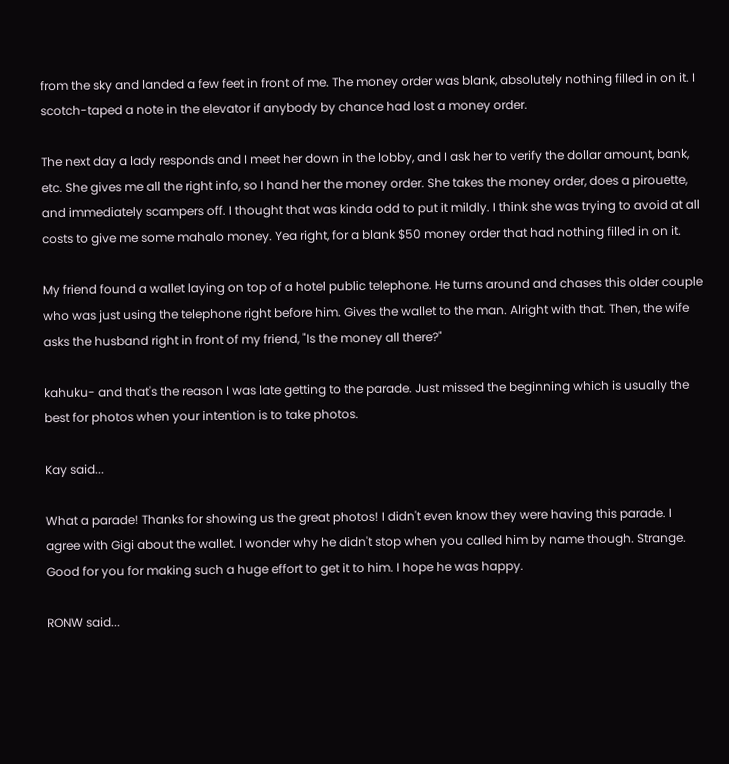from the sky and landed a few feet in front of me. The money order was blank, absolutely nothing filled in on it. I scotch-taped a note in the elevator if anybody by chance had lost a money order.

The next day a lady responds and I meet her down in the lobby, and I ask her to verify the dollar amount, bank, etc. She gives me all the right info, so I hand her the money order. She takes the money order, does a pirouette, and immediately scampers off. I thought that was kinda odd to put it mildly. I think she was trying to avoid at all costs to give me some mahalo money. Yea right, for a blank $50 money order that had nothing filled in on it.

My friend found a wallet laying on top of a hotel public telephone. He turns around and chases this older couple who was just using the telephone right before him. Gives the wallet to the man. Alright with that. Then, the wife asks the husband right in front of my friend, "Is the money all there?"

kahuku- and that's the reason I was late getting to the parade. Just missed the beginning which is usually the best for photos when your intention is to take photos.

Kay said...

What a parade! Thanks for showing us the great photos! I didn't even know they were having this parade. I agree with Gigi about the wallet. I wonder why he didn't stop when you called him by name though. Strange. Good for you for making such a huge effort to get it to him. I hope he was happy.

RONW said...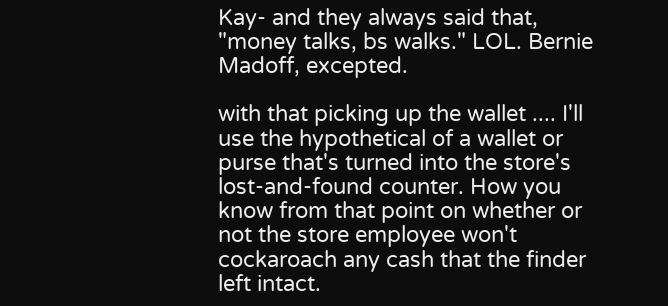Kay- and they always said that, "money talks, bs walks." LOL. Bernie Madoff, excepted.

with that picking up the wallet .... I'll use the hypothetical of a wallet or purse that's turned into the store's lost-and-found counter. How you know from that point on whether or not the store employee won't cockaroach any cash that the finder left intact.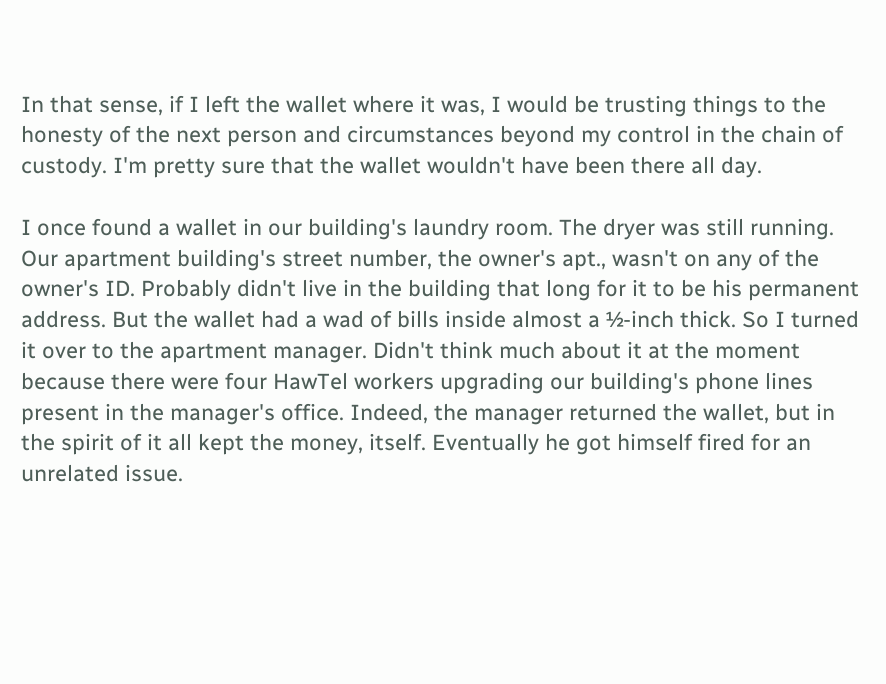In that sense, if I left the wallet where it was, I would be trusting things to the honesty of the next person and circumstances beyond my control in the chain of custody. I'm pretty sure that the wallet wouldn't have been there all day.

I once found a wallet in our building's laundry room. The dryer was still running. Our apartment building's street number, the owner's apt., wasn't on any of the owner's ID. Probably didn't live in the building that long for it to be his permanent address. But the wallet had a wad of bills inside almost a ½-inch thick. So I turned it over to the apartment manager. Didn't think much about it at the moment because there were four HawTel workers upgrading our building's phone lines present in the manager's office. Indeed, the manager returned the wallet, but in the spirit of it all kept the money, itself. Eventually he got himself fired for an unrelated issue.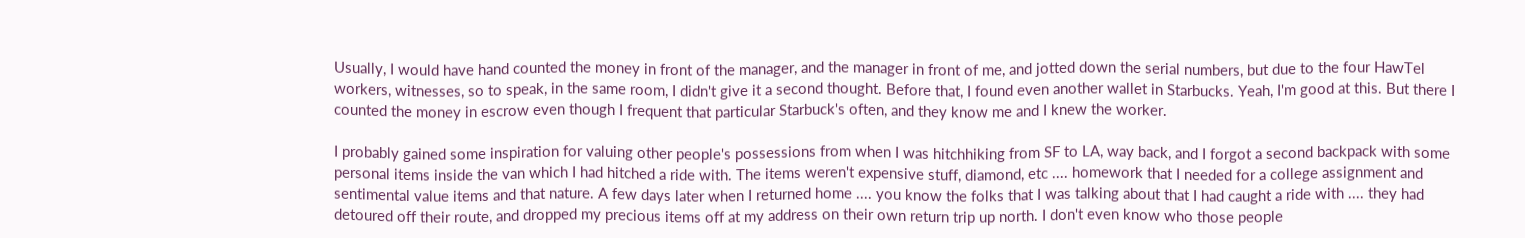Usually, I would have hand counted the money in front of the manager, and the manager in front of me, and jotted down the serial numbers, but due to the four HawTel workers, witnesses, so to speak, in the same room, I didn't give it a second thought. Before that, I found even another wallet in Starbucks. Yeah, I'm good at this. But there I counted the money in escrow even though I frequent that particular Starbuck's often, and they know me and I knew the worker.

I probably gained some inspiration for valuing other people's possessions from when I was hitchhiking from SF to LA, way back, and I forgot a second backpack with some personal items inside the van which I had hitched a ride with. The items weren't expensive stuff, diamond, etc .... homework that I needed for a college assignment and sentimental value items and that nature. A few days later when I returned home .... you know the folks that I was talking about that I had caught a ride with .... they had detoured off their route, and dropped my precious items off at my address on their own return trip up north. I don't even know who those people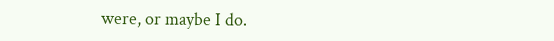were, or maybe I do.